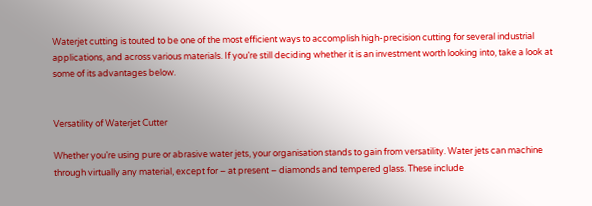Waterjet cutting is touted to be one of the most efficient ways to accomplish high-precision cutting for several industrial applications, and across various materials. If you’re still deciding whether it is an investment worth looking into, take a look at some of its advantages below.


Versatility of Waterjet Cutter

Whether you’re using pure or abrasive water jets, your organisation stands to gain from versatility. Water jets can machine through virtually any material, except for – at present – diamonds and tempered glass. These include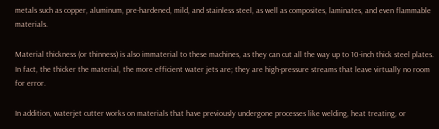metals such as copper, aluminum, pre-hardened, mild, and stainless steel, as well as composites, laminates, and even flammable materials.

Material thickness (or thinness) is also immaterial to these machines, as they can cut all the way up to 10-inch thick steel plates. In fact, the thicker the material, the more efficient water jets are; they are high-pressure streams that leave virtually no room for error.

In addition, waterjet cutter works on materials that have previously undergone processes like welding, heat treating, or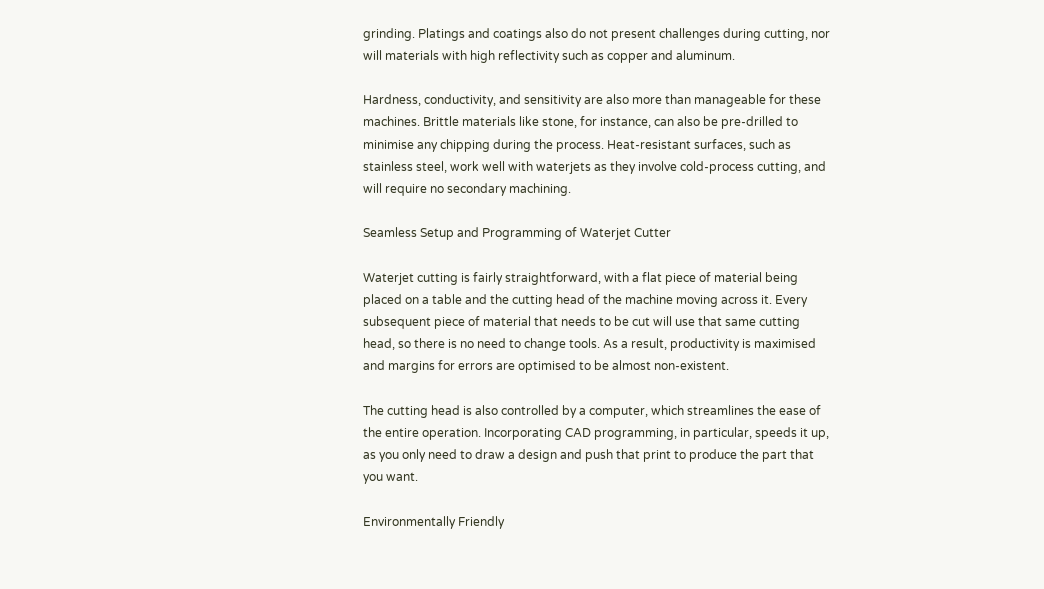grinding. Platings and coatings also do not present challenges during cutting, nor will materials with high reflectivity such as copper and aluminum.

Hardness, conductivity, and sensitivity are also more than manageable for these machines. Brittle materials like stone, for instance, can also be pre-drilled to minimise any chipping during the process. Heat-resistant surfaces, such as stainless steel, work well with waterjets as they involve cold-process cutting, and will require no secondary machining.

Seamless Setup and Programming of Waterjet Cutter

Waterjet cutting is fairly straightforward, with a flat piece of material being placed on a table and the cutting head of the machine moving across it. Every subsequent piece of material that needs to be cut will use that same cutting head, so there is no need to change tools. As a result, productivity is maximised and margins for errors are optimised to be almost non-existent.

The cutting head is also controlled by a computer, which streamlines the ease of the entire operation. Incorporating CAD programming, in particular, speeds it up, as you only need to draw a design and push that print to produce the part that you want.

Environmentally Friendly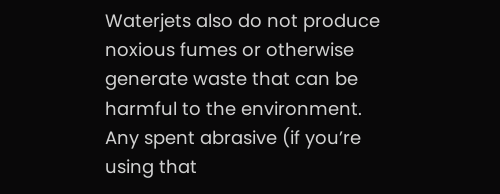Waterjets also do not produce noxious fumes or otherwise generate waste that can be harmful to the environment. Any spent abrasive (if you’re using that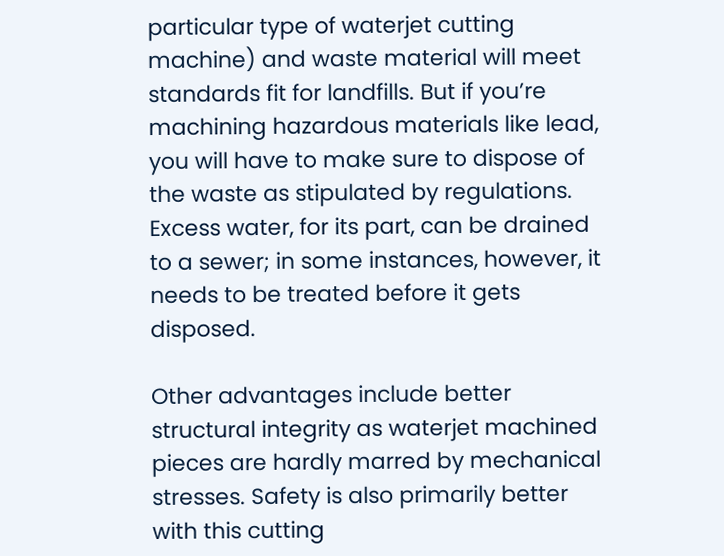particular type of waterjet cutting machine) and waste material will meet standards fit for landfills. But if you’re machining hazardous materials like lead, you will have to make sure to dispose of the waste as stipulated by regulations. Excess water, for its part, can be drained to a sewer; in some instances, however, it needs to be treated before it gets disposed.

Other advantages include better structural integrity as waterjet machined pieces are hardly marred by mechanical stresses. Safety is also primarily better with this cutting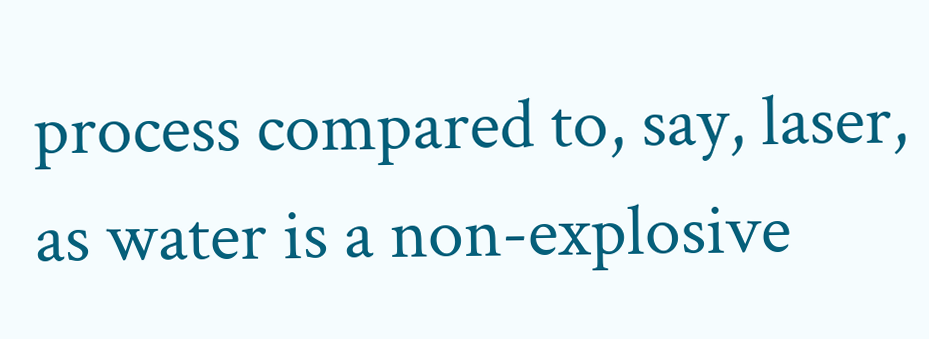process compared to, say, laser, as water is a non-explosive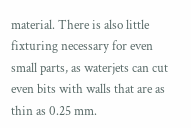material. There is also little fixturing necessary for even small parts, as waterjets can cut even bits with walls that are as thin as 0.25 mm.